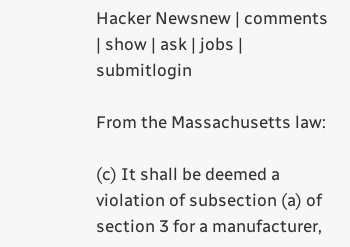Hacker Newsnew | comments | show | ask | jobs | submitlogin

From the Massachusetts law:

(c) It shall be deemed a violation of subsection (a) of section 3 for a manufacturer,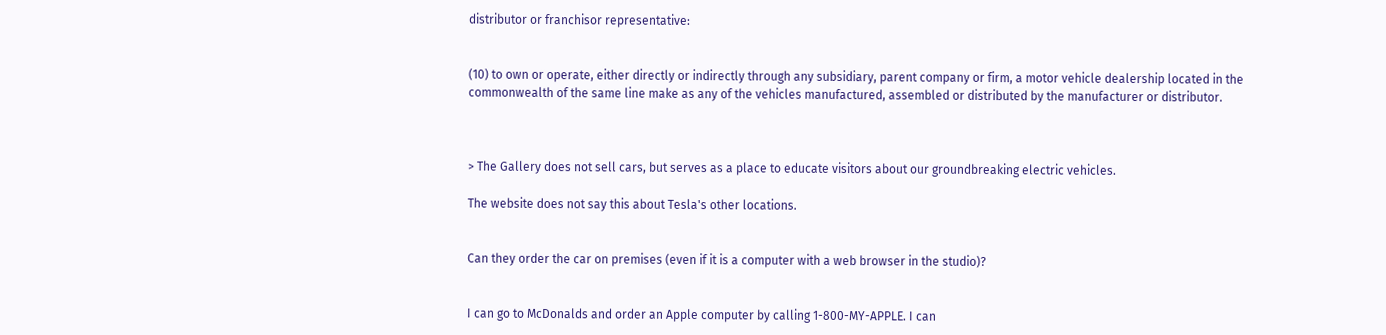distributor or franchisor representative:


(10) to own or operate, either directly or indirectly through any subsidiary, parent company or firm, a motor vehicle dealership located in the commonwealth of the same line make as any of the vehicles manufactured, assembled or distributed by the manufacturer or distributor.



> The Gallery does not sell cars, but serves as a place to educate visitors about our groundbreaking electric vehicles.

The website does not say this about Tesla's other locations.


Can they order the car on premises (even if it is a computer with a web browser in the studio)?


I can go to McDonalds and order an Apple computer by calling 1-800-MY-APPLE. I can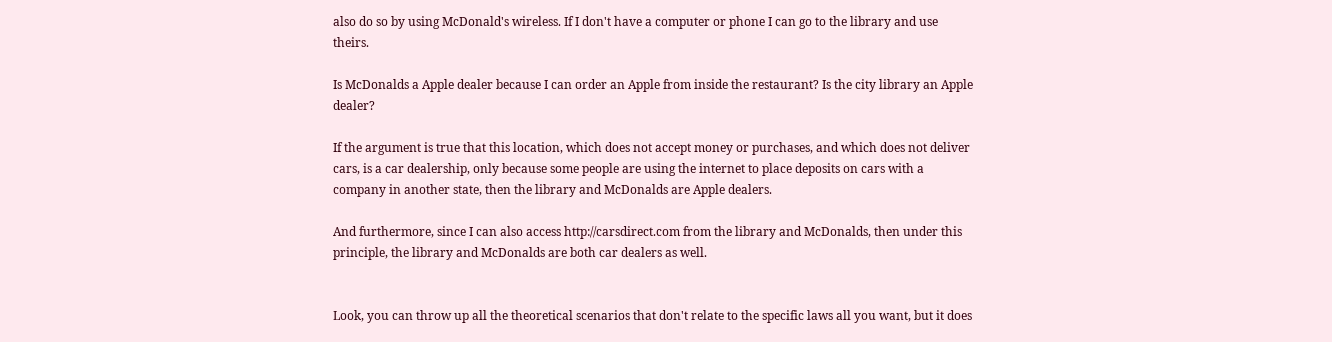also do so by using McDonald's wireless. If I don't have a computer or phone I can go to the library and use theirs.

Is McDonalds a Apple dealer because I can order an Apple from inside the restaurant? Is the city library an Apple dealer?

If the argument is true that this location, which does not accept money or purchases, and which does not deliver cars, is a car dealership, only because some people are using the internet to place deposits on cars with a company in another state, then the library and McDonalds are Apple dealers.

And furthermore, since I can also access http://carsdirect.com from the library and McDonalds, then under this principle, the library and McDonalds are both car dealers as well.


Look, you can throw up all the theoretical scenarios that don't relate to the specific laws all you want, but it does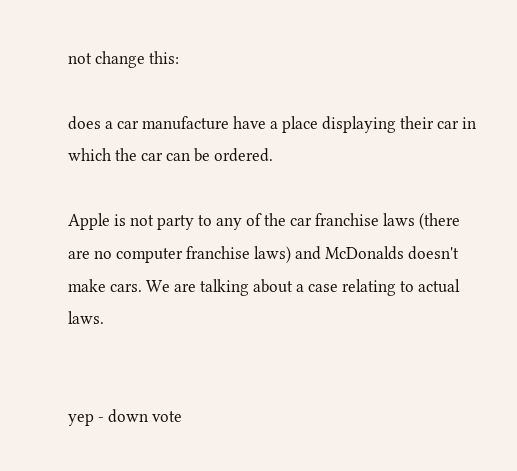not change this:

does a car manufacture have a place displaying their car in which the car can be ordered.

Apple is not party to any of the car franchise laws (there are no computer franchise laws) and McDonalds doesn't make cars. We are talking about a case relating to actual laws.


yep - down vote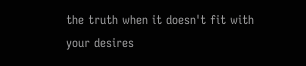the truth when it doesn't fit with your desires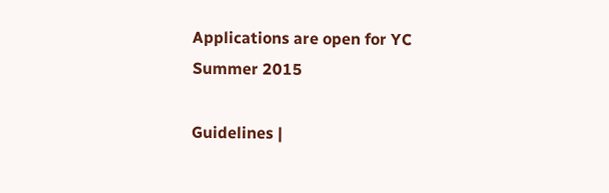Applications are open for YC Summer 2015

Guidelines |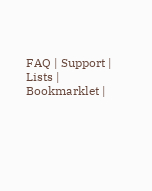FAQ | Support | Lists | Bookmarklet |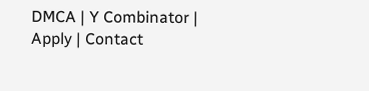DMCA | Y Combinator | Apply | Contact